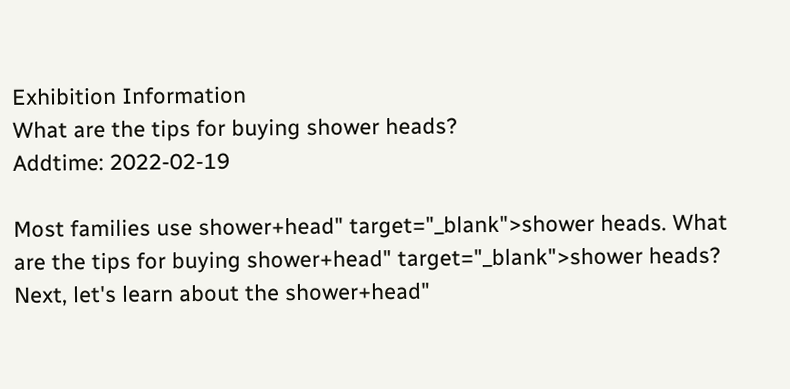Exhibition Information
What are the tips for buying shower heads?
Addtime: 2022-02-19

Most families use shower+head" target="_blank">shower heads. What are the tips for buying shower+head" target="_blank">shower heads? Next, let's learn about the shower+head"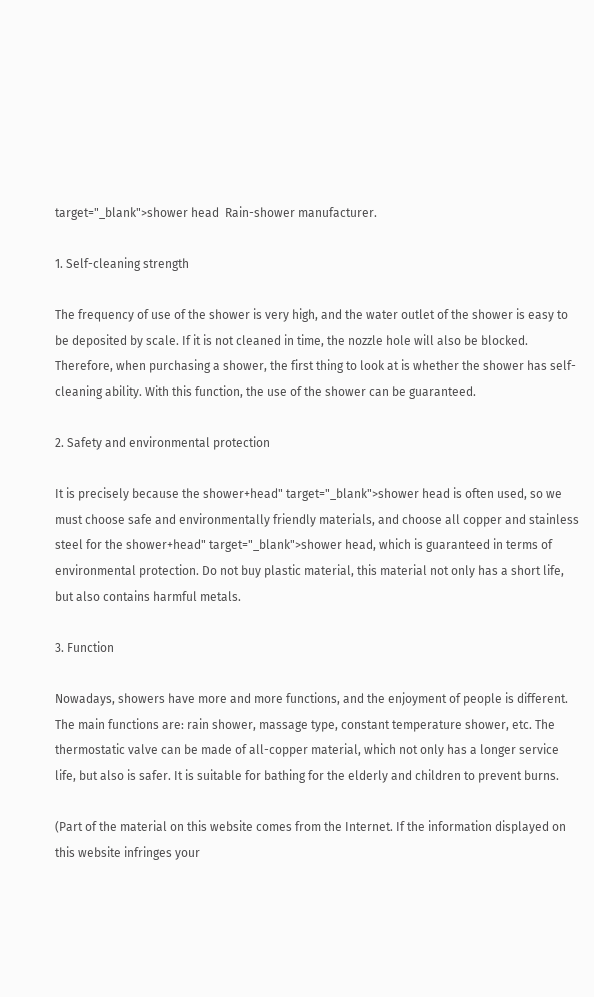target="_blank">shower head  Rain-shower manufacturer.

1. Self-cleaning strength

The frequency of use of the shower is very high, and the water outlet of the shower is easy to be deposited by scale. If it is not cleaned in time, the nozzle hole will also be blocked. Therefore, when purchasing a shower, the first thing to look at is whether the shower has self-cleaning ability. With this function, the use of the shower can be guaranteed.

2. Safety and environmental protection

It is precisely because the shower+head" target="_blank">shower head is often used, so we must choose safe and environmentally friendly materials, and choose all copper and stainless steel for the shower+head" target="_blank">shower head, which is guaranteed in terms of environmental protection. Do not buy plastic material, this material not only has a short life, but also contains harmful metals.

3. Function

Nowadays, showers have more and more functions, and the enjoyment of people is different. The main functions are: rain shower, massage type, constant temperature shower, etc. The thermostatic valve can be made of all-copper material, which not only has a longer service life, but also is safer. It is suitable for bathing for the elderly and children to prevent burns.

(Part of the material on this website comes from the Internet. If the information displayed on this website infringes your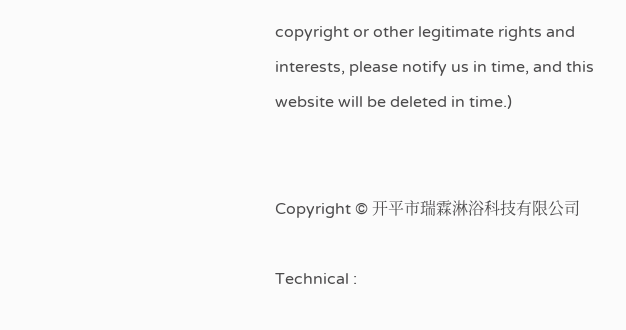copyright or other legitimate rights and interests, please notify us in time, and this website will be deleted in time.)


Copyright © 开平市瑞霖淋浴科技有限公司

Technical :